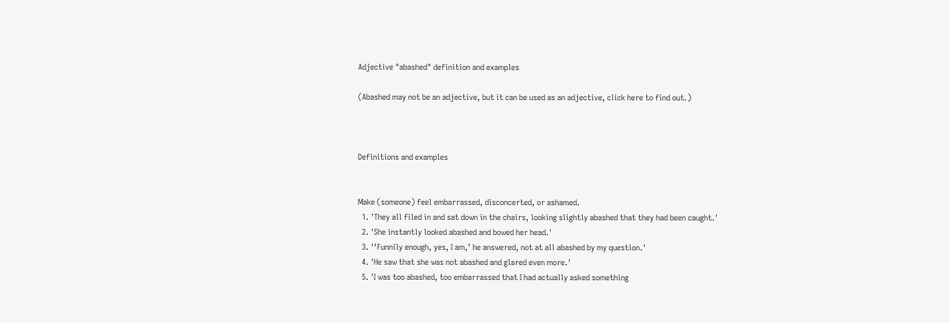Adjective "abashed" definition and examples

(Abashed may not be an adjective, but it can be used as an adjective, click here to find out.)



Definitions and examples


Make (someone) feel embarrassed, disconcerted, or ashamed.
  1. 'They all filed in and sat down in the chairs, looking slightly abashed that they had been caught.'
  2. 'She instantly looked abashed and bowed her head.'
  3. '‘Funnily enough, yes, I am,’ he answered, not at all abashed by my question.'
  4. 'He saw that she was not abashed and glared even more.'
  5. 'I was too abashed, too embarrassed that I had actually asked something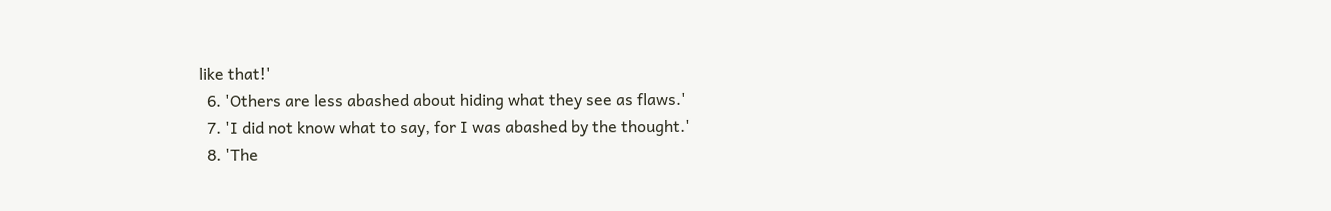like that!'
  6. 'Others are less abashed about hiding what they see as flaws.'
  7. 'I did not know what to say, for I was abashed by the thought.'
  8. 'The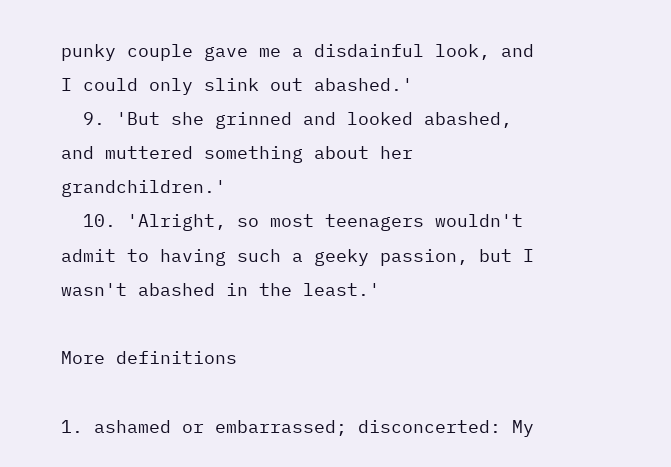punky couple gave me a disdainful look, and I could only slink out abashed.'
  9. 'But she grinned and looked abashed, and muttered something about her grandchildren.'
  10. 'Alright, so most teenagers wouldn't admit to having such a geeky passion, but I wasn't abashed in the least.'

More definitions

1. ashamed or embarrassed; disconcerted: My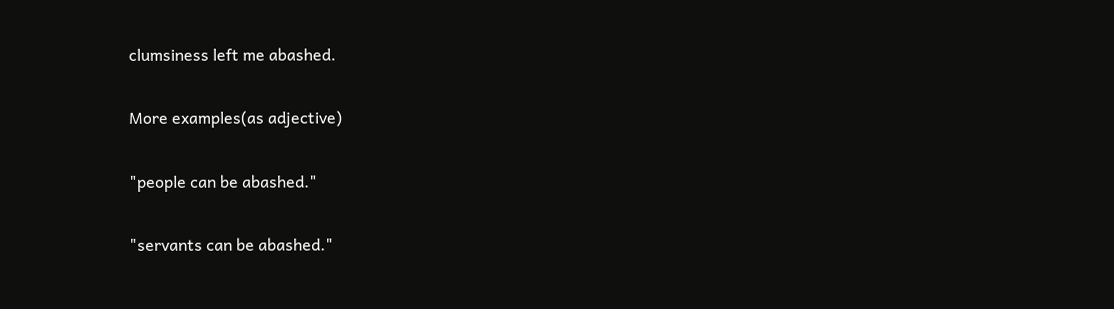clumsiness left me abashed.

More examples(as adjective)

"people can be abashed."

"servants can be abashed."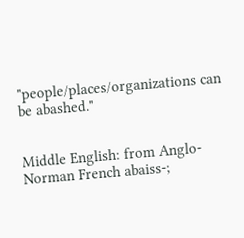"people/places/organizations can be abashed."


Middle English: from Anglo-Norman French abaiss-;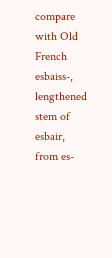compare with Old French esbaiss-, lengthened stem of esbair, from es-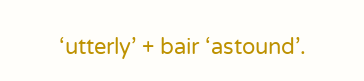‘utterly’ + bair ‘astound’.